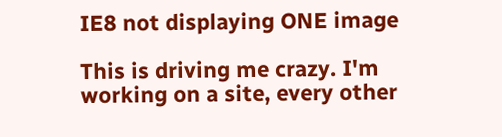IE8 not displaying ONE image

This is driving me crazy. I'm working on a site, every other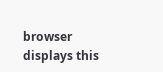browser displays this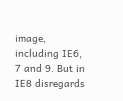image, including IE6, 7 and 9. But in IE8 disregards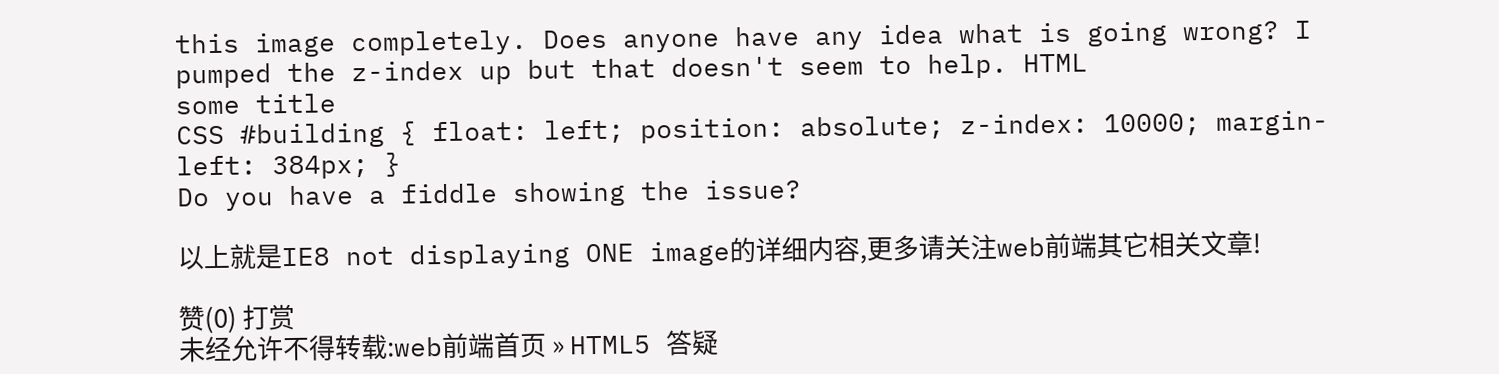this image completely. Does anyone have any idea what is going wrong? I pumped the z-index up but that doesn't seem to help. HTML
some title
CSS #building { float: left; position: absolute; z-index: 10000; margin-left: 384px; }
Do you have a fiddle showing the issue?

以上就是IE8 not displaying ONE image的详细内容,更多请关注web前端其它相关文章!

赞(0) 打赏
未经允许不得转载:web前端首页 » HTML5 答疑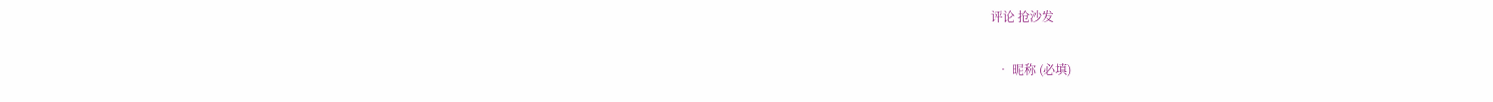评论 抢沙发

  • 昵称 (必填)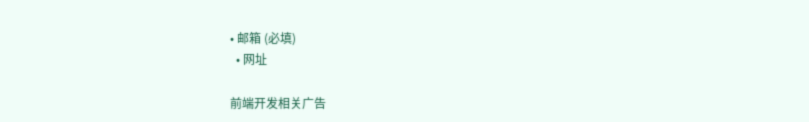• 邮箱 (必填)
  • 网址

前端开发相关广告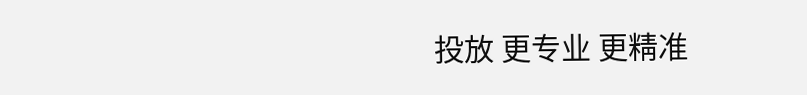投放 更专业 更精准